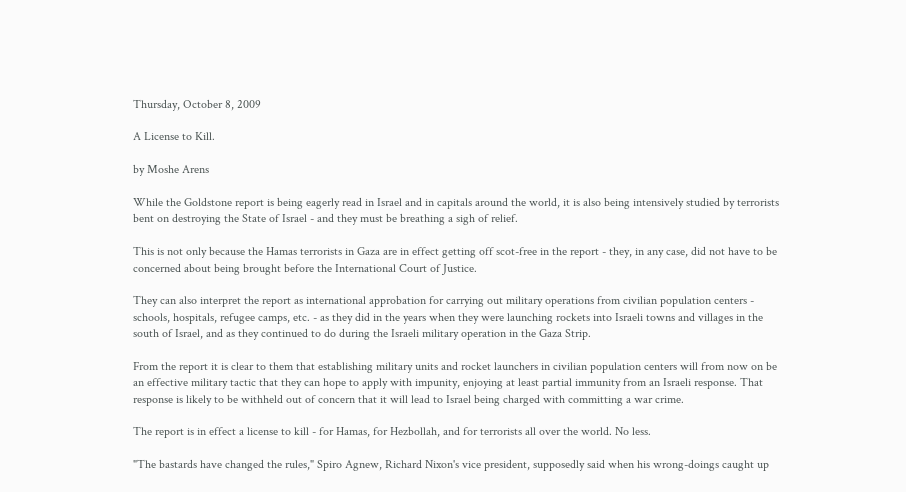Thursday, October 8, 2009

A License to Kill.

by Moshe Arens

While the Goldstone report is being eagerly read in Israel and in capitals around the world, it is also being intensively studied by terrorists bent on destroying the State of Israel - and they must be breathing a sigh of relief.

This is not only because the Hamas terrorists in Gaza are in effect getting off scot-free in the report - they, in any case, did not have to be concerned about being brought before the International Court of Justice.

They can also interpret the report as international approbation for carrying out military operations from civilian population centers - schools, hospitals, refugee camps, etc. - as they did in the years when they were launching rockets into Israeli towns and villages in the south of Israel, and as they continued to do during the Israeli military operation in the Gaza Strip.

From the report it is clear to them that establishing military units and rocket launchers in civilian population centers will from now on be an effective military tactic that they can hope to apply with impunity, enjoying at least partial immunity from an Israeli response. That response is likely to be withheld out of concern that it will lead to Israel being charged with committing a war crime.

The report is in effect a license to kill - for Hamas, for Hezbollah, and for terrorists all over the world. No less.

"The bastards have changed the rules," Spiro Agnew, Richard Nixon's vice president, supposedly said when his wrong-doings caught up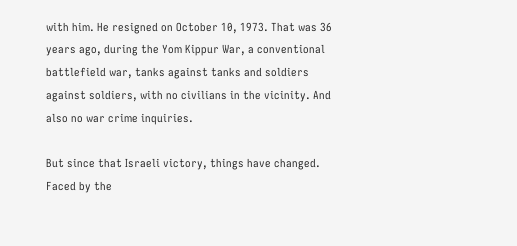with him. He resigned on October 10, 1973. That was 36 years ago, during the Yom Kippur War, a conventional battlefield war, tanks against tanks and soldiers against soldiers, with no civilians in the vicinity. And also no war crime inquiries.

But since that Israeli victory, things have changed. Faced by the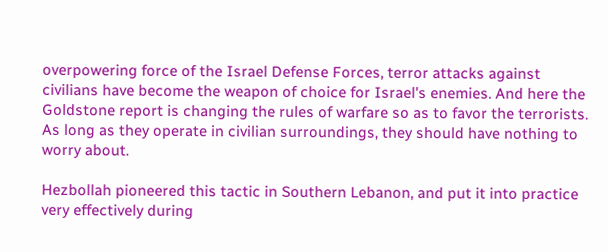overpowering force of the Israel Defense Forces, terror attacks against civilians have become the weapon of choice for Israel's enemies. And here the Goldstone report is changing the rules of warfare so as to favor the terrorists. As long as they operate in civilian surroundings, they should have nothing to worry about.

Hezbollah pioneered this tactic in Southern Lebanon, and put it into practice very effectively during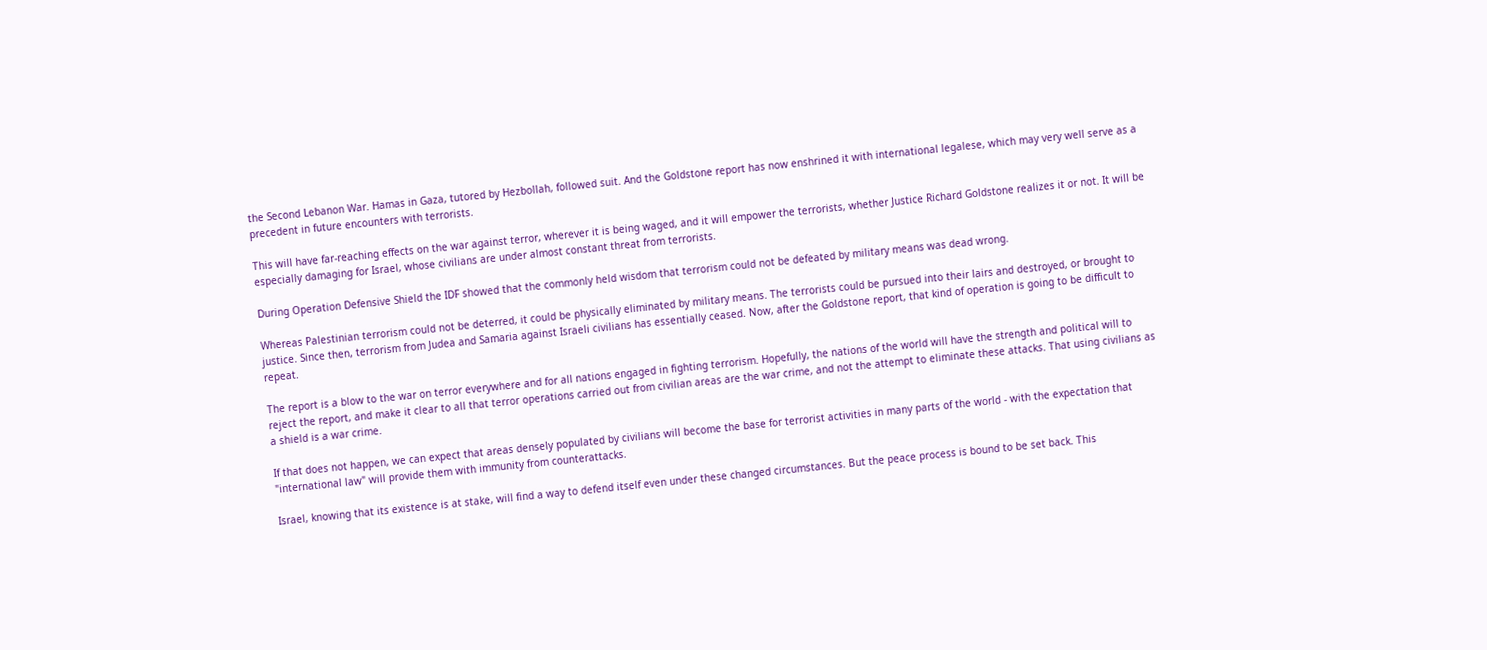the Second Lebanon War. Hamas in Gaza, tutored by Hezbollah, followed suit. And the Goldstone report has now enshrined it with international legalese, which may very well serve as a precedent in future encounters with terrorists.

This will have far-reaching effects on the war against terror, wherever it is being waged, and it will empower the terrorists, whether Justice Richard Goldstone realizes it or not. It will be especially damaging for Israel, whose civilians are under almost constant threat from terrorists.

During Operation Defensive Shield the IDF showed that the commonly held wisdom that terrorism could not be defeated by military means was dead wrong.

Whereas Palestinian terrorism could not be deterred, it could be physically eliminated by military means. The terrorists could be pursued into their lairs and destroyed, or brought to justice. Since then, terrorism from Judea and Samaria against Israeli civilians has essentially ceased. Now, after the Goldstone report, that kind of operation is going to be difficult to repeat.

The report is a blow to the war on terror everywhere and for all nations engaged in fighting terrorism. Hopefully, the nations of the world will have the strength and political will to reject the report, and make it clear to all that terror operations carried out from civilian areas are the war crime, and not the attempt to eliminate these attacks. That using civilians as a shield is a war crime.

If that does not happen, we can expect that areas densely populated by civilians will become the base for terrorist activities in many parts of the world - with the expectation that "international law" will provide them with immunity from counterattacks.

Israel, knowing that its existence is at stake, will find a way to defend itself even under these changed circumstances. But the peace process is bound to be set back. This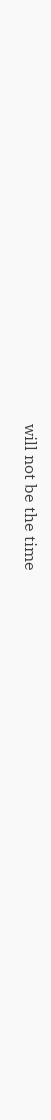will not be the time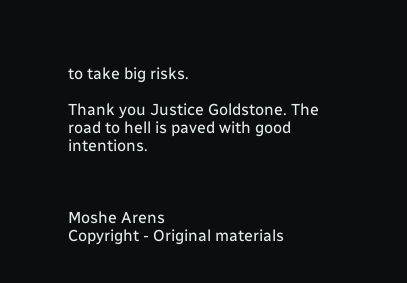to take big risks.

Thank you Justice Goldstone. The road to hell is paved with good intentions.



Moshe Arens
Copyright - Original materials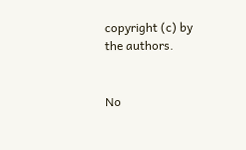copyright (c) by the authors.


No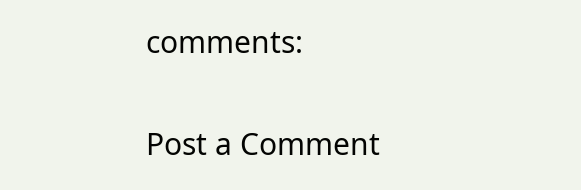comments:

Post a Comment